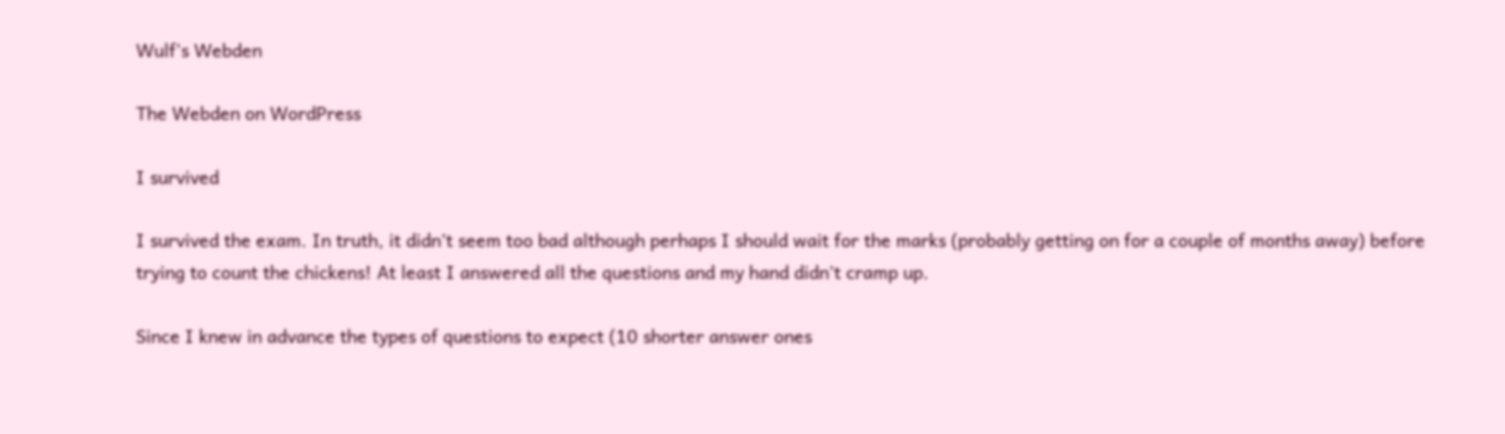Wulf's Webden

The Webden on WordPress

I survived

I survived the exam. In truth, it didn’t seem too bad although perhaps I should wait for the marks (probably getting on for a couple of months away) before trying to count the chickens! At least I answered all the questions and my hand didn’t cramp up.

Since I knew in advance the types of questions to expect (10 shorter answer ones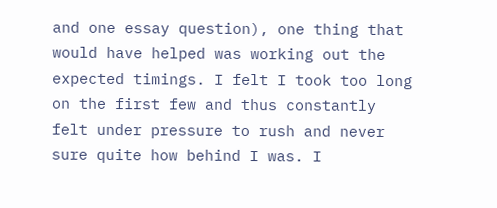and one essay question), one thing that would have helped was working out the expected timings. I felt I took too long on the first few and thus constantly felt under pressure to rush and never sure quite how behind I was. I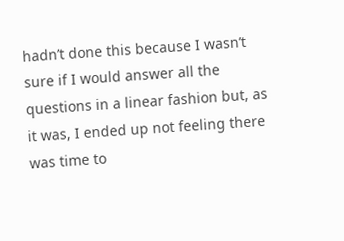hadn’t done this because I wasn’t sure if I would answer all the questions in a linear fashion but, as it was, I ended up not feeling there was time to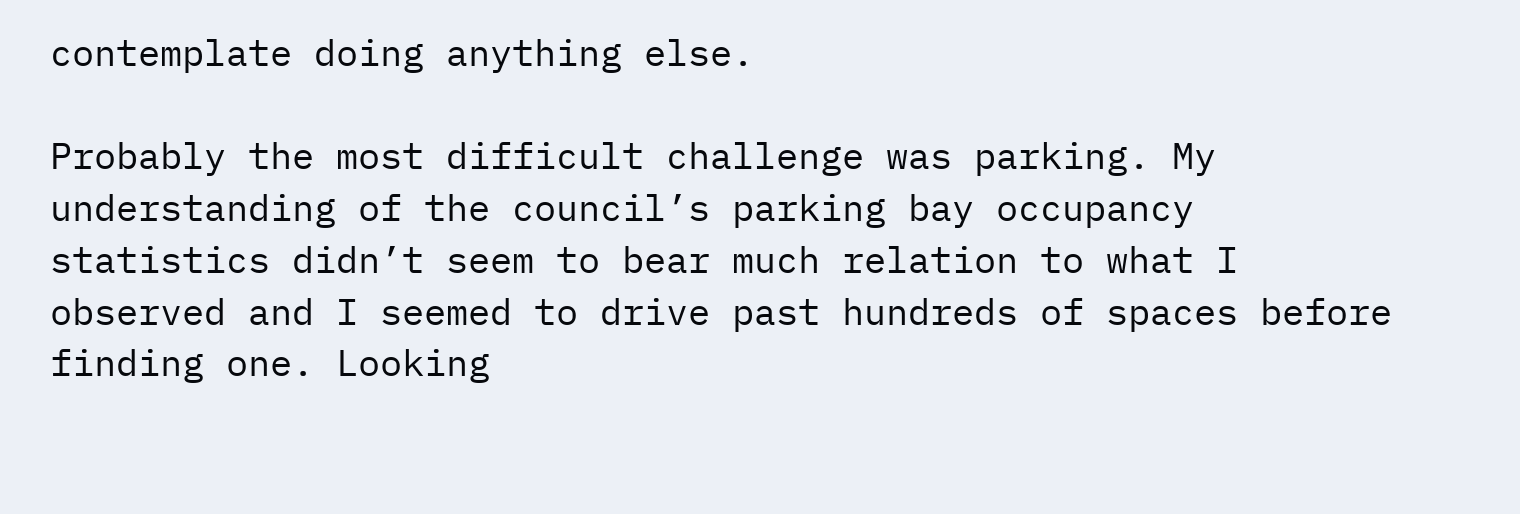contemplate doing anything else.

Probably the most difficult challenge was parking. My understanding of the council’s parking bay occupancy statistics didn’t seem to bear much relation to what I observed and I seemed to drive past hundreds of spaces before finding one. Looking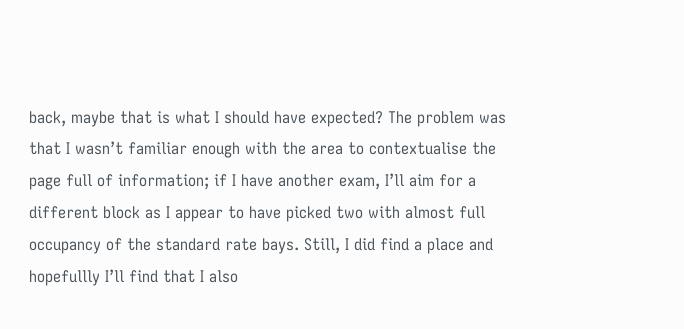back, maybe that is what I should have expected? The problem was that I wasn’t familiar enough with the area to contextualise the page full of information; if I have another exam, I’ll aim for a different block as I appear to have picked two with almost full occupancy of the standard rate bays. Still, I did find a place and hopefullly I’ll find that I also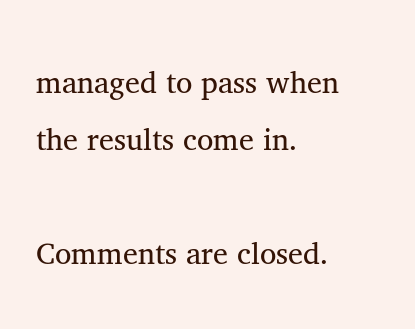managed to pass when the results come in.

Comments are closed.